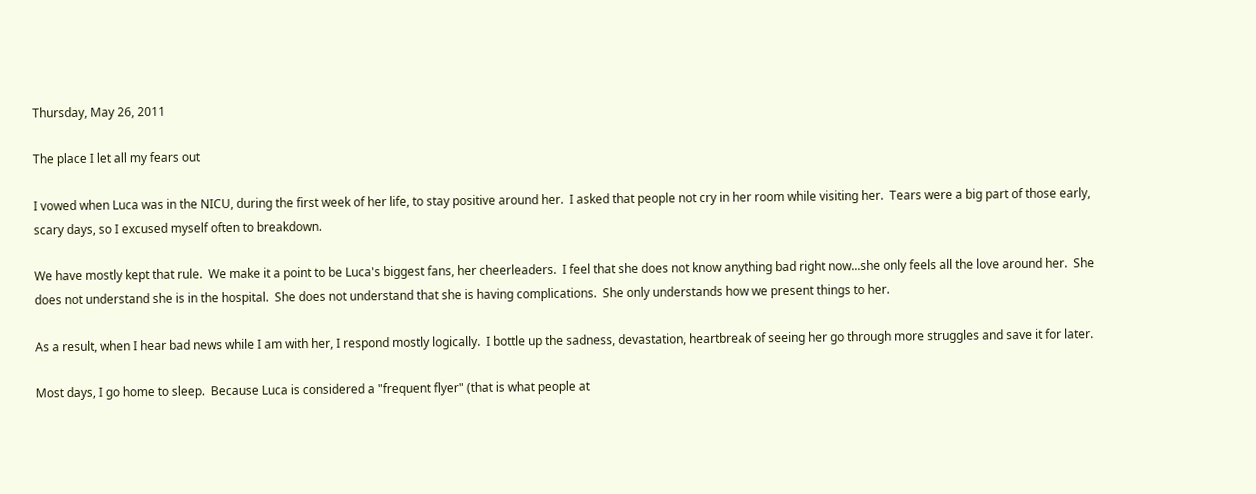Thursday, May 26, 2011

The place I let all my fears out

I vowed when Luca was in the NICU, during the first week of her life, to stay positive around her.  I asked that people not cry in her room while visiting her.  Tears were a big part of those early, scary days, so I excused myself often to breakdown.

We have mostly kept that rule.  We make it a point to be Luca's biggest fans, her cheerleaders.  I feel that she does not know anything bad right now...she only feels all the love around her.  She does not understand she is in the hospital.  She does not understand that she is having complications.  She only understands how we present things to her.

As a result, when I hear bad news while I am with her, I respond mostly logically.  I bottle up the sadness, devastation, heartbreak of seeing her go through more struggles and save it for later.

Most days, I go home to sleep.  Because Luca is considered a "frequent flyer" (that is what people at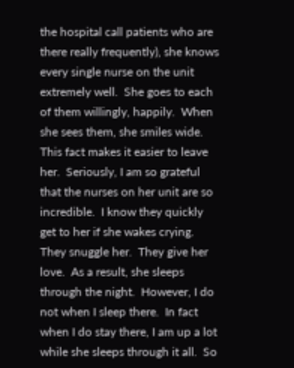the hospital call patients who are there really frequently), she knows every single nurse on the unit extremely well.  She goes to each of them willingly, happily.  When she sees them, she smiles wide.  This fact makes it easier to leave her.  Seriously, I am so grateful that the nurses on her unit are so incredible.  I know they quickly get to her if she wakes crying.  They snuggle her.  They give her love.  As a result, she sleeps through the night.  However, I do not when I sleep there.  In fact when I do stay there, I am up a lot while she sleeps through it all.  So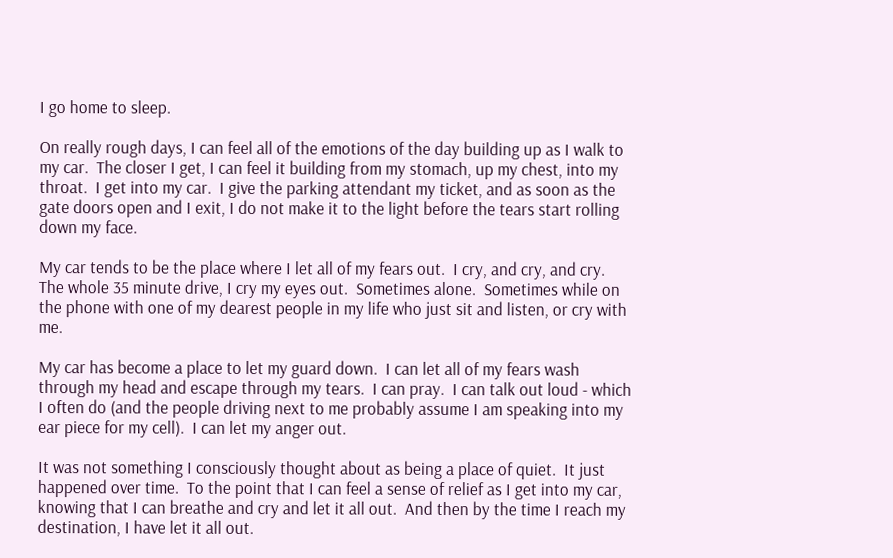I go home to sleep.

On really rough days, I can feel all of the emotions of the day building up as I walk to my car.  The closer I get, I can feel it building from my stomach, up my chest, into my throat.  I get into my car.  I give the parking attendant my ticket, and as soon as the gate doors open and I exit, I do not make it to the light before the tears start rolling down my face.

My car tends to be the place where I let all of my fears out.  I cry, and cry, and cry.  The whole 35 minute drive, I cry my eyes out.  Sometimes alone.  Sometimes while on the phone with one of my dearest people in my life who just sit and listen, or cry with me.

My car has become a place to let my guard down.  I can let all of my fears wash through my head and escape through my tears.  I can pray.  I can talk out loud - which I often do (and the people driving next to me probably assume I am speaking into my ear piece for my cell).  I can let my anger out.

It was not something I consciously thought about as being a place of quiet.  It just happened over time.  To the point that I can feel a sense of relief as I get into my car, knowing that I can breathe and cry and let it all out.  And then by the time I reach my destination, I have let it all out.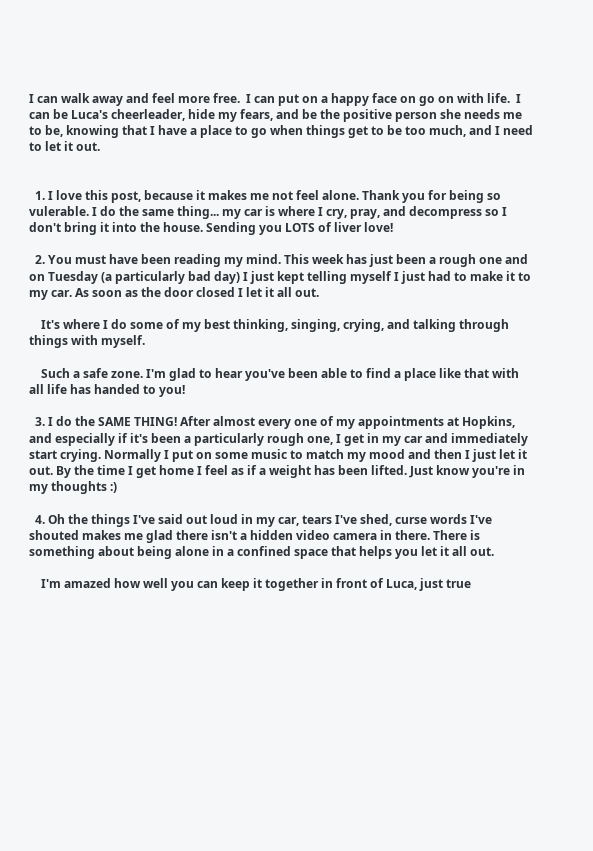I can walk away and feel more free.  I can put on a happy face on go on with life.  I can be Luca's cheerleader, hide my fears, and be the positive person she needs me to be, knowing that I have a place to go when things get to be too much, and I need to let it out.


  1. I love this post, because it makes me not feel alone. Thank you for being so vulerable. I do the same thing... my car is where I cry, pray, and decompress so I don't bring it into the house. Sending you LOTS of liver love!

  2. You must have been reading my mind. This week has just been a rough one and on Tuesday (a particularly bad day) I just kept telling myself I just had to make it to my car. As soon as the door closed I let it all out.

    It's where I do some of my best thinking, singing, crying, and talking through things with myself.

    Such a safe zone. I'm glad to hear you've been able to find a place like that with all life has handed to you!

  3. I do the SAME THING! After almost every one of my appointments at Hopkins, and especially if it's been a particularly rough one, I get in my car and immediately start crying. Normally I put on some music to match my mood and then I just let it out. By the time I get home I feel as if a weight has been lifted. Just know you're in my thoughts :)

  4. Oh the things I've said out loud in my car, tears I've shed, curse words I've shouted makes me glad there isn't a hidden video camera in there. There is something about being alone in a confined space that helps you let it all out.

    I'm amazed how well you can keep it together in front of Luca, just true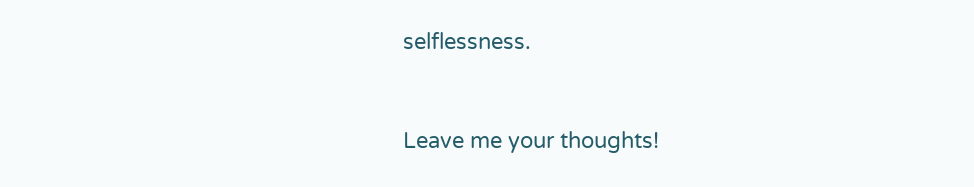selflessness.


Leave me your thoughts!